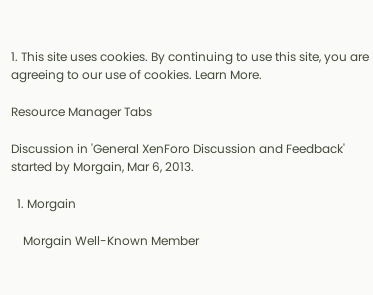1. This site uses cookies. By continuing to use this site, you are agreeing to our use of cookies. Learn More.

Resource Manager Tabs

Discussion in 'General XenForo Discussion and Feedback' started by Morgain, Mar 6, 2013.

  1. Morgain

    Morgain Well-Known Member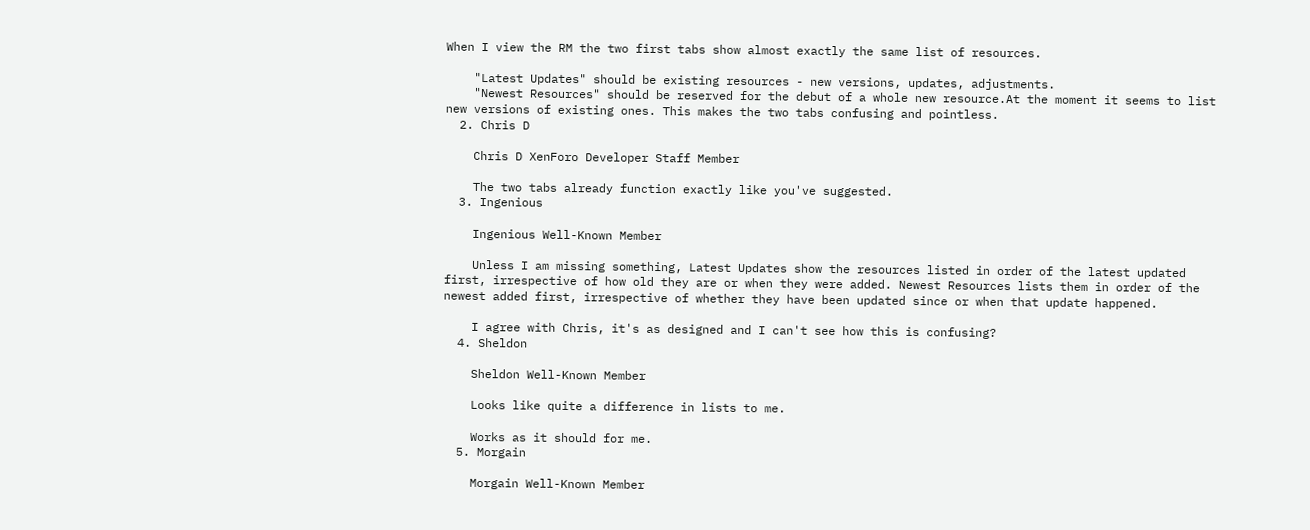When I view the RM the two first tabs show almost exactly the same list of resources.

    "Latest Updates" should be existing resources - new versions, updates, adjustments.
    "Newest Resources" should be reserved for the debut of a whole new resource.At the moment it seems to list new versions of existing ones. This makes the two tabs confusing and pointless.
  2. Chris D

    Chris D XenForo Developer Staff Member

    The two tabs already function exactly like you've suggested.
  3. Ingenious

    Ingenious Well-Known Member

    Unless I am missing something, Latest Updates show the resources listed in order of the latest updated first, irrespective of how old they are or when they were added. Newest Resources lists them in order of the newest added first, irrespective of whether they have been updated since or when that update happened.

    I agree with Chris, it's as designed and I can't see how this is confusing?
  4. Sheldon

    Sheldon Well-Known Member

    Looks like quite a difference in lists to me.

    Works as it should for me.
  5. Morgain

    Morgain Well-Known Member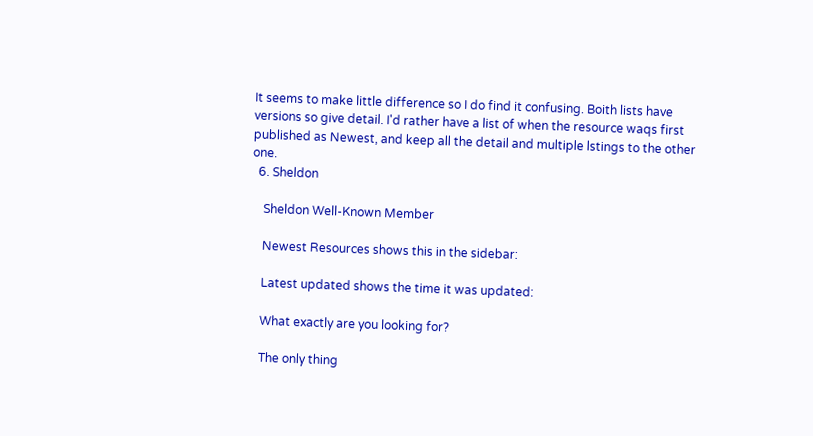It seems to make little difference so I do find it confusing. Boith lists have versions so give detail. I'd rather have a list of when the resource waqs first published as Newest, and keep all the detail and multiple lstings to the other one.
  6. Sheldon

    Sheldon Well-Known Member

    Newest Resources shows this in the sidebar:

    Latest updated shows the time it was updated:

    What exactly are you looking for?

    The only thing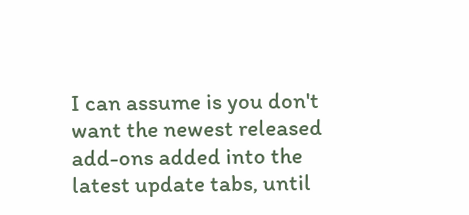I can assume is you don't want the newest released add-ons added into the latest update tabs, until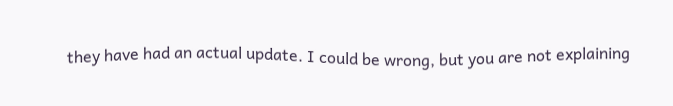they have had an actual update. I could be wrong, but you are not explaining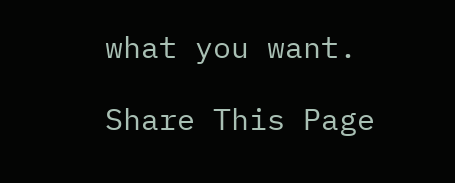what you want.

Share This Page